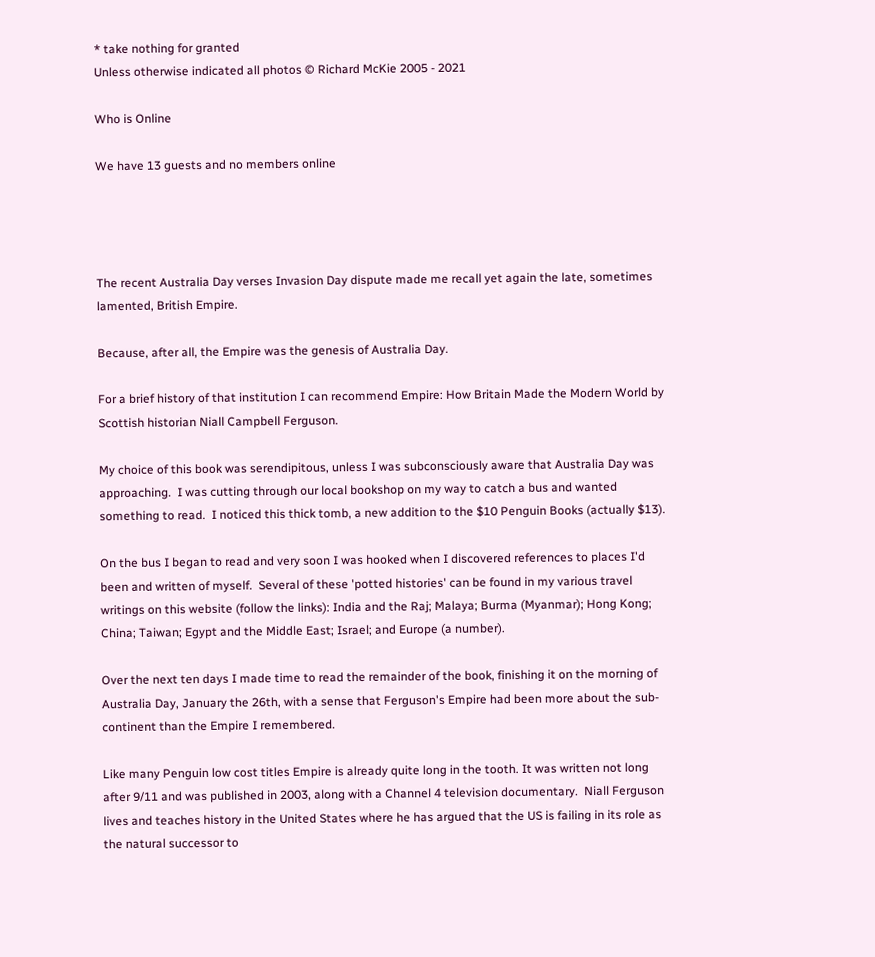* take nothing for granted
Unless otherwise indicated all photos © Richard McKie 2005 - 2021

Who is Online

We have 13 guests and no members online




The recent Australia Day verses Invasion Day dispute made me recall yet again the late, sometimes lamented, British Empire.

Because, after all, the Empire was the genesis of Australia Day.

For a brief history of that institution I can recommend Empire: How Britain Made the Modern World by Scottish historian Niall Campbell Ferguson.

My choice of this book was serendipitous, unless I was subconsciously aware that Australia Day was approaching.  I was cutting through our local bookshop on my way to catch a bus and wanted something to read.  I noticed this thick tomb, a new addition to the $10 Penguin Books (actually $13).

On the bus I began to read and very soon I was hooked when I discovered references to places I'd been and written of myself.  Several of these 'potted histories' can be found in my various travel writings on this website (follow the links): India and the Raj; Malaya; Burma (Myanmar); Hong Kong; China; Taiwan; Egypt and the Middle East; Israel; and Europe (a number).

Over the next ten days I made time to read the remainder of the book, finishing it on the morning of Australia Day, January the 26th, with a sense that Ferguson's Empire had been more about the sub-continent than the Empire I remembered.

Like many Penguin low cost titles Empire is already quite long in the tooth. It was written not long after 9/11 and was published in 2003, along with a Channel 4 television documentary.  Niall Ferguson lives and teaches history in the United States where he has argued that the US is failing in its role as the natural successor to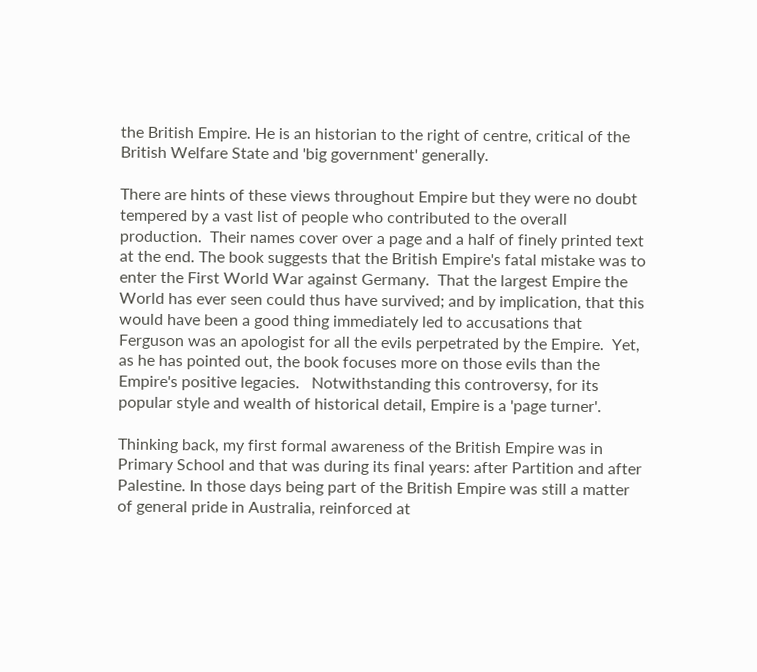the British Empire. He is an historian to the right of centre, critical of the British Welfare State and 'big government' generally.

There are hints of these views throughout Empire but they were no doubt tempered by a vast list of people who contributed to the overall production.  Their names cover over a page and a half of finely printed text at the end. The book suggests that the British Empire's fatal mistake was to enter the First World War against Germany.  That the largest Empire the World has ever seen could thus have survived; and by implication, that this would have been a good thing immediately led to accusations that Ferguson was an apologist for all the evils perpetrated by the Empire.  Yet, as he has pointed out, the book focuses more on those evils than the Empire's positive legacies.   Notwithstanding this controversy, for its popular style and wealth of historical detail, Empire is a 'page turner'.

Thinking back, my first formal awareness of the British Empire was in Primary School and that was during its final years: after Partition and after Palestine. In those days being part of the British Empire was still a matter of general pride in Australia, reinforced at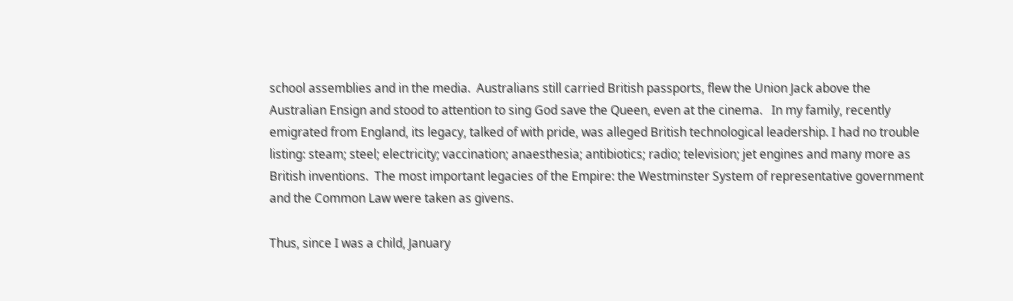school assemblies and in the media.  Australians still carried British passports, flew the Union Jack above the Australian Ensign and stood to attention to sing God save the Queen, even at the cinema.   In my family, recently emigrated from England, its legacy, talked of with pride, was alleged British technological leadership. I had no trouble listing: steam; steel; electricity; vaccination; anaesthesia; antibiotics; radio; television; jet engines and many more as British inventions.  The most important legacies of the Empire: the Westminster System of representative government and the Common Law were taken as givens.

Thus, since I was a child, January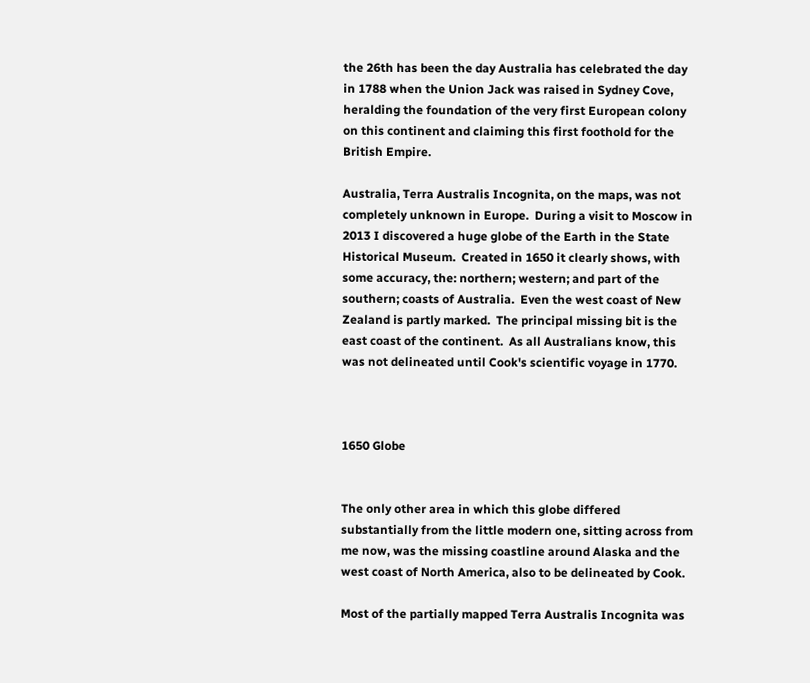the 26th has been the day Australia has celebrated the day in 1788 when the Union Jack was raised in Sydney Cove, heralding the foundation of the very first European colony on this continent and claiming this first foothold for the British Empire.

Australia, Terra Australis Incognita, on the maps, was not completely unknown in Europe.  During a visit to Moscow in 2013 I discovered a huge globe of the Earth in the State Historical Museum.  Created in 1650 it clearly shows, with some accuracy, the: northern; western; and part of the southern; coasts of Australia.  Even the west coast of New Zealand is partly marked.  The principal missing bit is the east coast of the continent.  As all Australians know, this was not delineated until Cook's scientific voyage in 1770.



1650 Globe


The only other area in which this globe differed substantially from the little modern one, sitting across from me now, was the missing coastline around Alaska and the west coast of North America, also to be delineated by Cook.

Most of the partially mapped Terra Australis Incognita was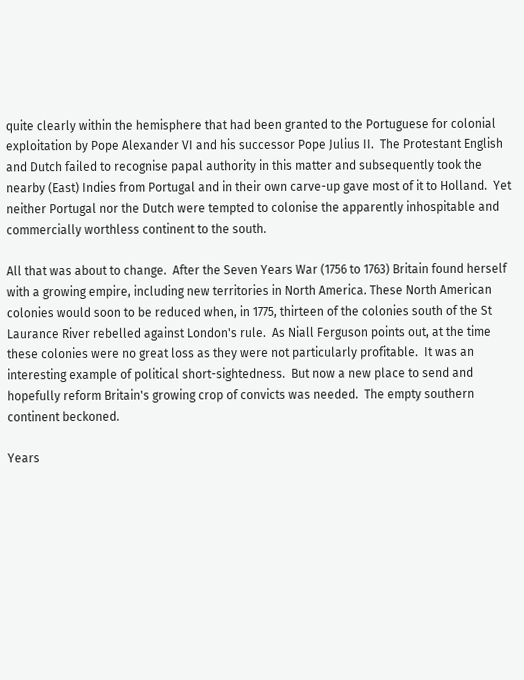quite clearly within the hemisphere that had been granted to the Portuguese for colonial exploitation by Pope Alexander VI and his successor Pope Julius II.  The Protestant English and Dutch failed to recognise papal authority in this matter and subsequently took the nearby (East) Indies from Portugal and in their own carve-up gave most of it to Holland.  Yet neither Portugal nor the Dutch were tempted to colonise the apparently inhospitable and commercially worthless continent to the south.

All that was about to change.  After the Seven Years War (1756 to 1763) Britain found herself with a growing empire, including new territories in North America. These North American colonies would soon to be reduced when, in 1775, thirteen of the colonies south of the St Laurance River rebelled against London's rule.  As Niall Ferguson points out, at the time these colonies were no great loss as they were not particularly profitable.  It was an interesting example of political short-sightedness.  But now a new place to send and hopefully reform Britain's growing crop of convicts was needed.  The empty southern continent beckoned.

Years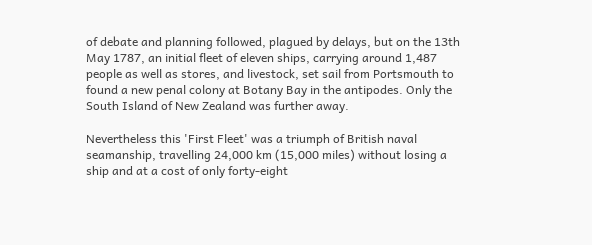of debate and planning followed, plagued by delays, but on the 13th May 1787, an initial fleet of eleven ships, carrying around 1,487 people as well as stores, and livestock, set sail from Portsmouth to found a new penal colony at Botany Bay in the antipodes. Only the South Island of New Zealand was further away.

Nevertheless this 'First Fleet' was a triumph of British naval seamanship, travelling 24,000 km (15,000 miles) without losing a ship and at a cost of only forty-eight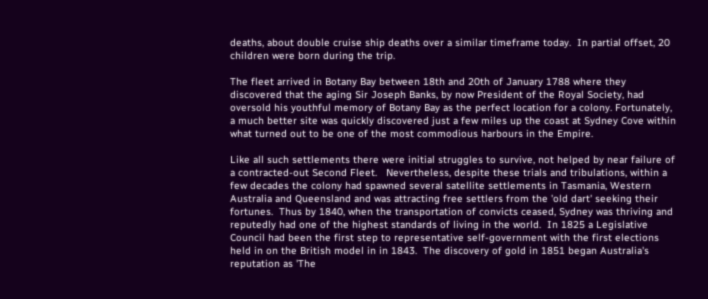deaths, about double cruise ship deaths over a similar timeframe today.  In partial offset, 20 children were born during the trip.

The fleet arrived in Botany Bay between 18th and 20th of January 1788 where they discovered that the aging Sir Joseph Banks, by now President of the Royal Society, had oversold his youthful memory of Botany Bay as the perfect location for a colony. Fortunately, a much better site was quickly discovered just a few miles up the coast at Sydney Cove within what turned out to be one of the most commodious harbours in the Empire.

Like all such settlements there were initial struggles to survive, not helped by near failure of a contracted-out Second Fleet.   Nevertheless, despite these trials and tribulations, within a few decades the colony had spawned several satellite settlements in Tasmania, Western Australia and Queensland and was attracting free settlers from the 'old dart' seeking their fortunes.  Thus by 1840, when the transportation of convicts ceased, Sydney was thriving and reputedly had one of the highest standards of living in the world.  In 1825 a Legislative Council had been the first step to representative self-government with the first elections held in on the British model in in 1843.  The discovery of gold in 1851 began Australia's reputation as 'The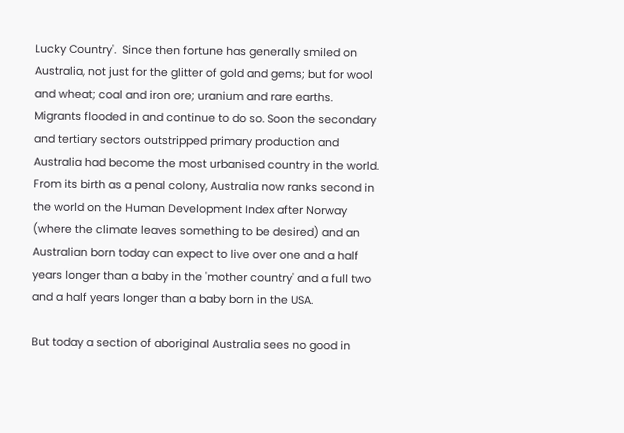Lucky Country'.  Since then fortune has generally smiled on Australia, not just for the glitter of gold and gems; but for wool and wheat; coal and iron ore; uranium and rare earths. Migrants flooded in and continue to do so. Soon the secondary and tertiary sectors outstripped primary production and Australia had become the most urbanised country in the world.  From its birth as a penal colony, Australia now ranks second in the world on the Human Development Index after Norway (where the climate leaves something to be desired) and an Australian born today can expect to live over one and a half years longer than a baby in the 'mother country' and a full two and a half years longer than a baby born in the USA.

But today a section of aboriginal Australia sees no good in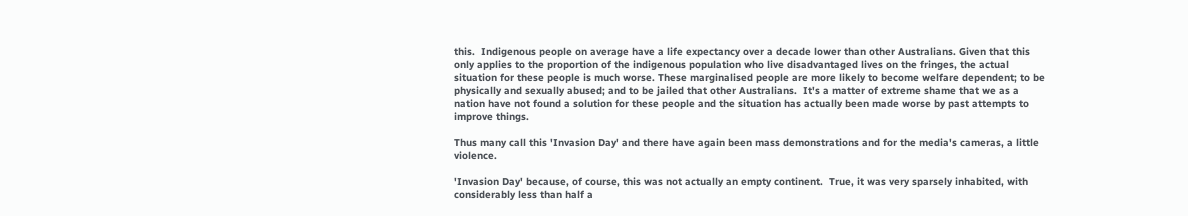this.  Indigenous people on average have a life expectancy over a decade lower than other Australians. Given that this only applies to the proportion of the indigenous population who live disadvantaged lives on the fringes, the actual situation for these people is much worse. These marginalised people are more likely to become welfare dependent; to be physically and sexually abused; and to be jailed that other Australians.  It's a matter of extreme shame that we as a nation have not found a solution for these people and the situation has actually been made worse by past attempts to improve things.

Thus many call this 'Invasion Day' and there have again been mass demonstrations and for the media's cameras, a little violence.

'Invasion Day' because, of course, this was not actually an empty continent.  True, it was very sparsely inhabited, with considerably less than half a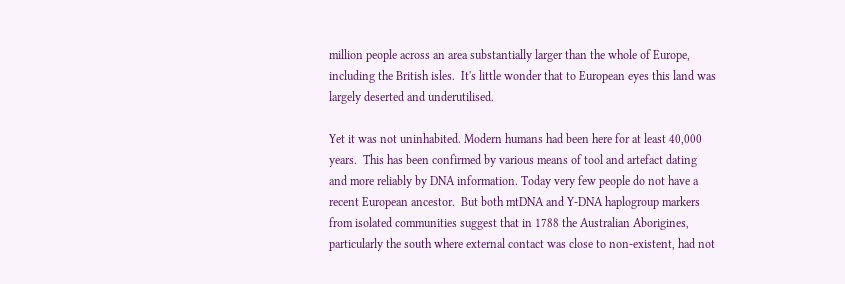million people across an area substantially larger than the whole of Europe, including the British isles.  It's little wonder that to European eyes this land was largely deserted and underutilised.

Yet it was not uninhabited. Modern humans had been here for at least 40,000 years.  This has been confirmed by various means of tool and artefact dating and more reliably by DNA information. Today very few people do not have a recent European ancestor.  But both mtDNA and Y-DNA haplogroup markers from isolated communities suggest that in 1788 the Australian Aborigines, particularly the south where external contact was close to non-existent, had not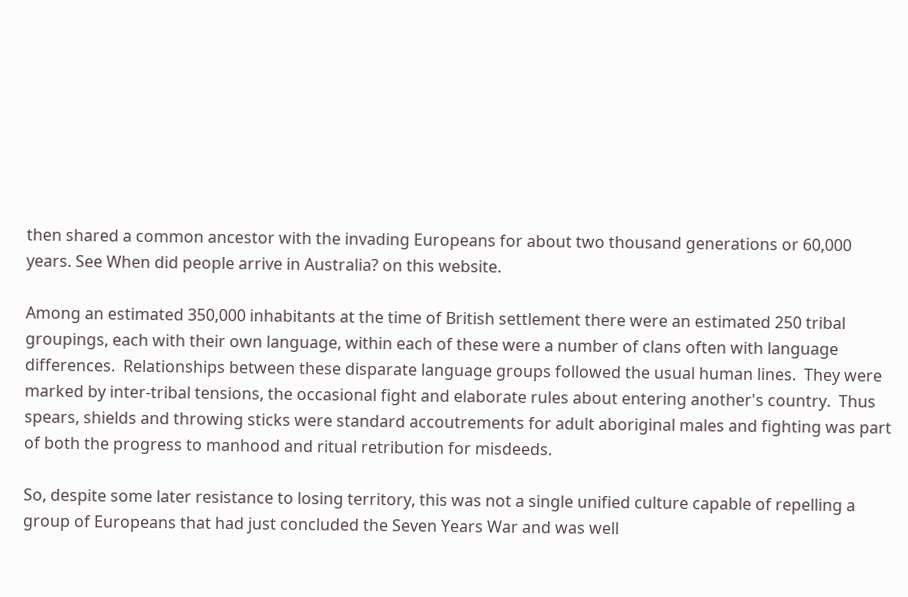then shared a common ancestor with the invading Europeans for about two thousand generations or 60,000 years. See When did people arrive in Australia? on this website.

Among an estimated 350,000 inhabitants at the time of British settlement there were an estimated 250 tribal groupings, each with their own language, within each of these were a number of clans often with language differences.  Relationships between these disparate language groups followed the usual human lines.  They were marked by inter-tribal tensions, the occasional fight and elaborate rules about entering another's country.  Thus spears, shields and throwing sticks were standard accoutrements for adult aboriginal males and fighting was part of both the progress to manhood and ritual retribution for misdeeds.

So, despite some later resistance to losing territory, this was not a single unified culture capable of repelling a group of Europeans that had just concluded the Seven Years War and was well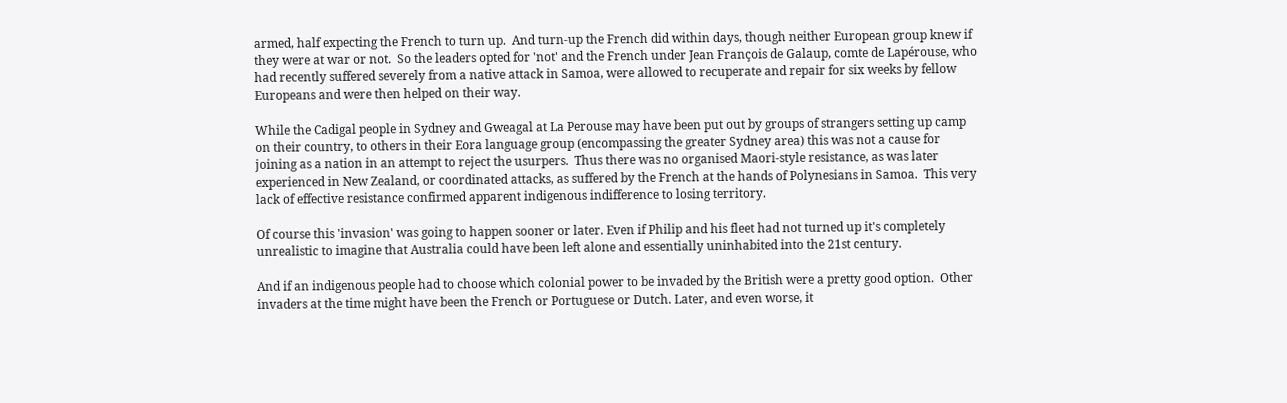armed, half expecting the French to turn up.  And turn-up the French did within days, though neither European group knew if they were at war or not.  So the leaders opted for 'not' and the French under Jean François de Galaup, comte de Lapérouse, who had recently suffered severely from a native attack in Samoa, were allowed to recuperate and repair for six weeks by fellow Europeans and were then helped on their way.

While the Cadigal people in Sydney and Gweagal at La Perouse may have been put out by groups of strangers setting up camp on their country, to others in their Eora language group (encompassing the greater Sydney area) this was not a cause for joining as a nation in an attempt to reject the usurpers.  Thus there was no organised Maori-style resistance, as was later experienced in New Zealand, or coordinated attacks, as suffered by the French at the hands of Polynesians in Samoa.  This very lack of effective resistance confirmed apparent indigenous indifference to losing territory.

Of course this 'invasion' was going to happen sooner or later. Even if Philip and his fleet had not turned up it's completely unrealistic to imagine that Australia could have been left alone and essentially uninhabited into the 21st century.

And if an indigenous people had to choose which colonial power to be invaded by the British were a pretty good option.  Other invaders at the time might have been the French or Portuguese or Dutch. Later, and even worse, it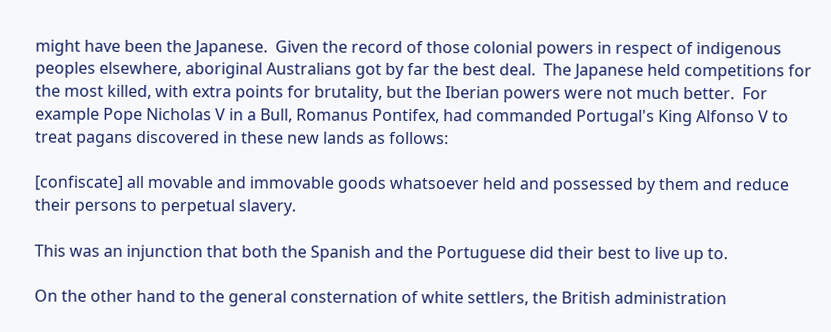might have been the Japanese.  Given the record of those colonial powers in respect of indigenous peoples elsewhere, aboriginal Australians got by far the best deal.  The Japanese held competitions for the most killed, with extra points for brutality, but the Iberian powers were not much better.  For example Pope Nicholas V in a Bull, Romanus Pontifex, had commanded Portugal's King Alfonso V to treat pagans discovered in these new lands as follows:

[confiscate] all movable and immovable goods whatsoever held and possessed by them and reduce their persons to perpetual slavery.

This was an injunction that both the Spanish and the Portuguese did their best to live up to.

On the other hand to the general consternation of white settlers, the British administration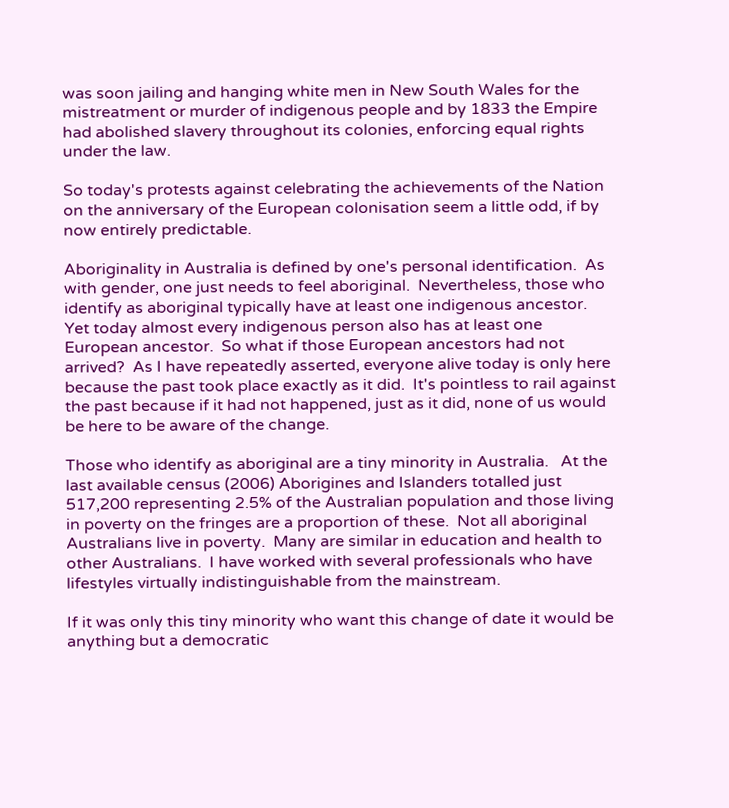was soon jailing and hanging white men in New South Wales for the mistreatment or murder of indigenous people and by 1833 the Empire had abolished slavery throughout its colonies, enforcing equal rights under the law.

So today's protests against celebrating the achievements of the Nation on the anniversary of the European colonisation seem a little odd, if by now entirely predictable.

Aboriginality in Australia is defined by one's personal identification.  As with gender, one just needs to feel aboriginal.  Nevertheless, those who identify as aboriginal typically have at least one indigenous ancestor.  Yet today almost every indigenous person also has at least one European ancestor.  So what if those European ancestors had not arrived?  As I have repeatedly asserted, everyone alive today is only here because the past took place exactly as it did.  It's pointless to rail against the past because if it had not happened, just as it did, none of us would be here to be aware of the change.

Those who identify as aboriginal are a tiny minority in Australia.   At the last available census (2006) Aborigines and Islanders totalled just 517,200 representing 2.5% of the Australian population and those living in poverty on the fringes are a proportion of these.  Not all aboriginal Australians live in poverty.  Many are similar in education and health to other Australians.  I have worked with several professionals who have lifestyles virtually indistinguishable from the mainstream.

If it was only this tiny minority who want this change of date it would be anything but a democratic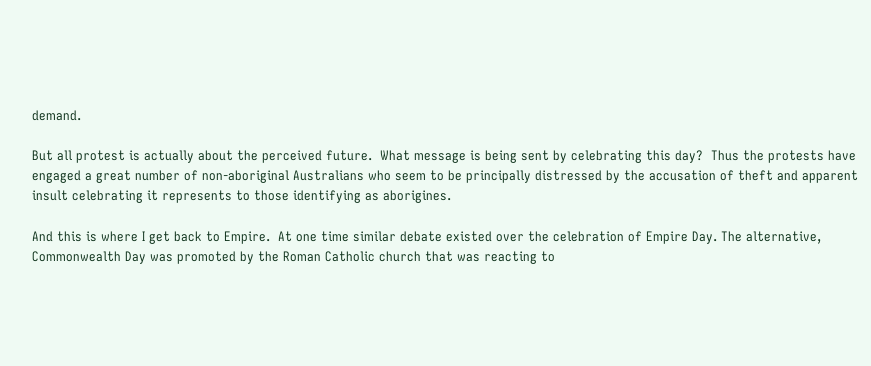demand.

But all protest is actually about the perceived future.  What message is being sent by celebrating this day?  Thus the protests have engaged a great number of non-aboriginal Australians who seem to be principally distressed by the accusation of theft and apparent insult celebrating it represents to those identifying as aborigines.

And this is where I get back to Empire.  At one time similar debate existed over the celebration of Empire Day. The alternative, Commonwealth Day was promoted by the Roman Catholic church that was reacting to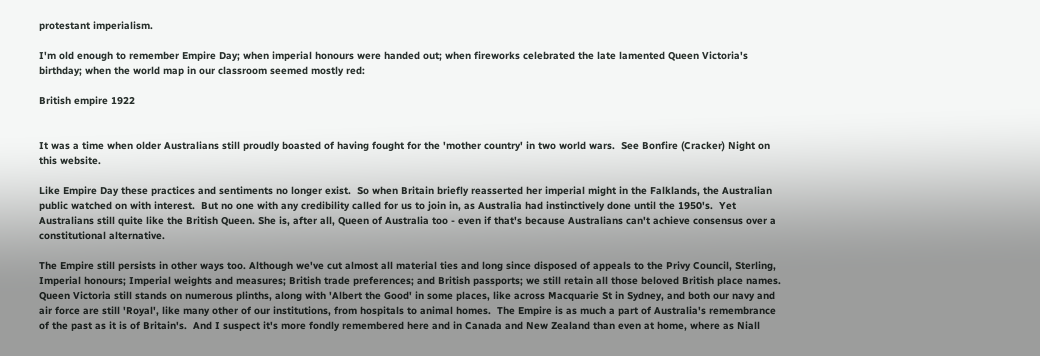protestant imperialism.

I'm old enough to remember Empire Day; when imperial honours were handed out; when fireworks celebrated the late lamented Queen Victoria's birthday; when the world map in our classroom seemed mostly red:

British empire 1922


It was a time when older Australians still proudly boasted of having fought for the 'mother country' in two world wars.  See Bonfire (Cracker) Night on this website.

Like Empire Day these practices and sentiments no longer exist.  So when Britain briefly reasserted her imperial might in the Falklands, the Australian public watched on with interest.  But no one with any credibility called for us to join in, as Australia had instinctively done until the 1950's.  Yet Australians still quite like the British Queen. She is, after all, Queen of Australia too - even if that's because Australians can't achieve consensus over a constitutional alternative.

The Empire still persists in other ways too. Although we've cut almost all material ties and long since disposed of appeals to the Privy Council, Sterling, Imperial honours; Imperial weights and measures; British trade preferences; and British passports; we still retain all those beloved British place names. Queen Victoria still stands on numerous plinths, along with 'Albert the Good' in some places, like across Macquarie St in Sydney, and both our navy and air force are still 'Royal', like many other of our institutions, from hospitals to animal homes.  The Empire is as much a part of Australia's remembrance of the past as it is of Britain's.  And I suspect it's more fondly remembered here and in Canada and New Zealand than even at home, where as Niall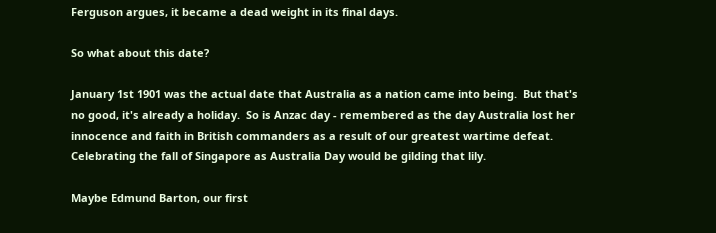Ferguson argues, it became a dead weight in its final days.

So what about this date?

January 1st 1901 was the actual date that Australia as a nation came into being.  But that's no good, it's already a holiday.  So is Anzac day - remembered as the day Australia lost her innocence and faith in British commanders as a result of our greatest wartime defeat. Celebrating the fall of Singapore as Australia Day would be gilding that lily.

Maybe Edmund Barton, our first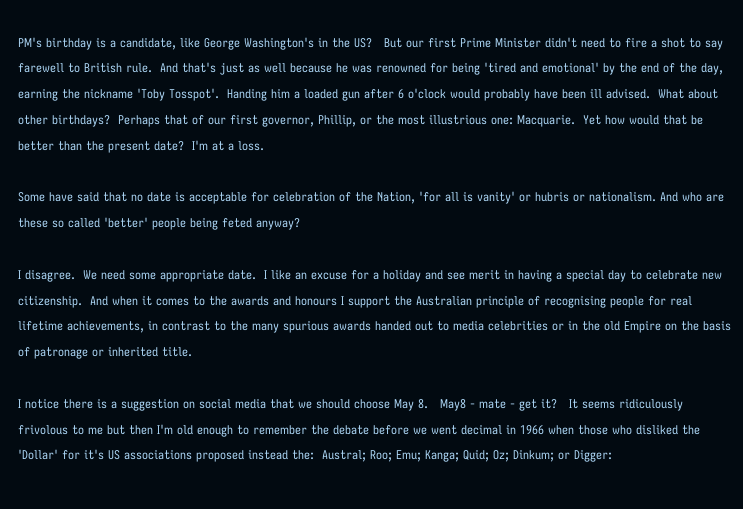PM's birthday is a candidate, like George Washington's in the US?   But our first Prime Minister didn't need to fire a shot to say farewell to British rule.  And that's just as well because he was renowned for being 'tired and emotional' by the end of the day, earning the nickname 'Toby Tosspot'.  Handing him a loaded gun after 6 o'clock would probably have been ill advised.  What about other birthdays?  Perhaps that of our first governor, Phillip, or the most illustrious one: Macquarie.  Yet how would that be better than the present date?  I'm at a loss.

Some have said that no date is acceptable for celebration of the Nation, 'for all is vanity' or hubris or nationalism. And who are these so called 'better' people being feted anyway?

I disagree.  We need some appropriate date.  I like an excuse for a holiday and see merit in having a special day to celebrate new citizenship.  And when it comes to the awards and honours I support the Australian principle of recognising people for real lifetime achievements, in contrast to the many spurious awards handed out to media celebrities or in the old Empire on the basis of patronage or inherited title.

I notice there is a suggestion on social media that we should choose May 8.   May8 - mate - get it?   It seems ridiculously frivolous to me but then I'm old enough to remember the debate before we went decimal in 1966 when those who disliked the 'Dollar' for it's US associations proposed instead the:  Austral; Roo; Emu; Kanga; Quid; Oz; Dinkum; or Digger: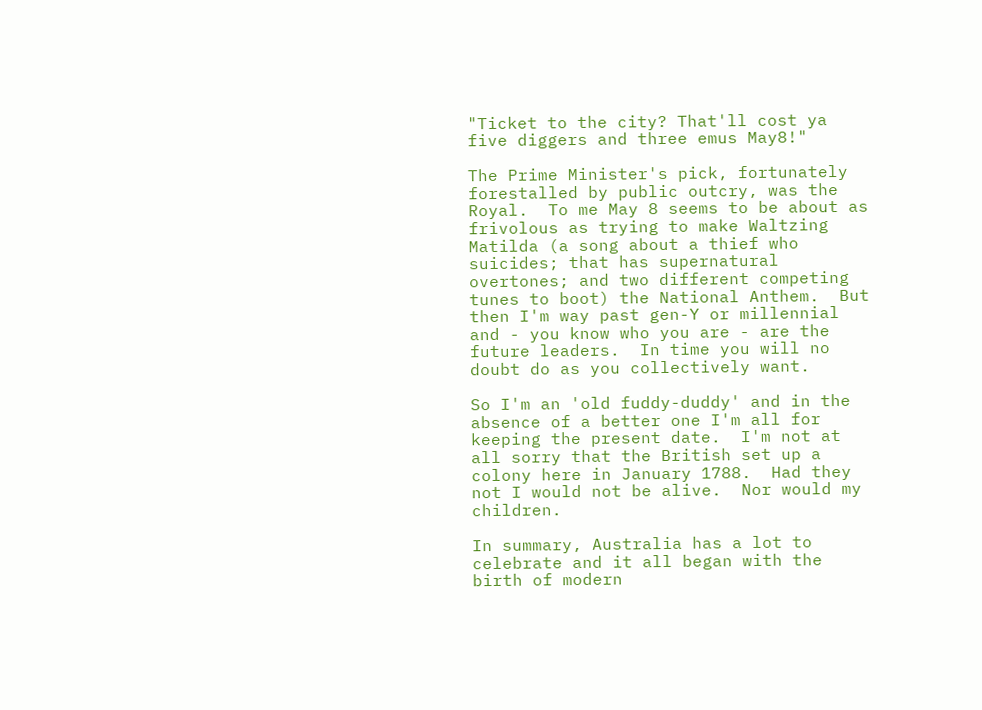"Ticket to the city? That'll cost ya five diggers and three emus May8!"

The Prime Minister's pick, fortunately forestalled by public outcry, was the Royal.  To me May 8 seems to be about as frivolous as trying to make Waltzing Matilda (a song about a thief who suicides; that has supernatural overtones; and two different competing tunes to boot) the National Anthem.  But then I'm way past gen-Y or millennial and - you know who you are - are the future leaders.  In time you will no doubt do as you collectively want.

So I'm an 'old fuddy-duddy' and in the absence of a better one I'm all for keeping the present date.  I'm not at all sorry that the British set up a colony here in January 1788.  Had they not I would not be alive.  Nor would my children.

In summary, Australia has a lot to celebrate and it all began with the birth of modern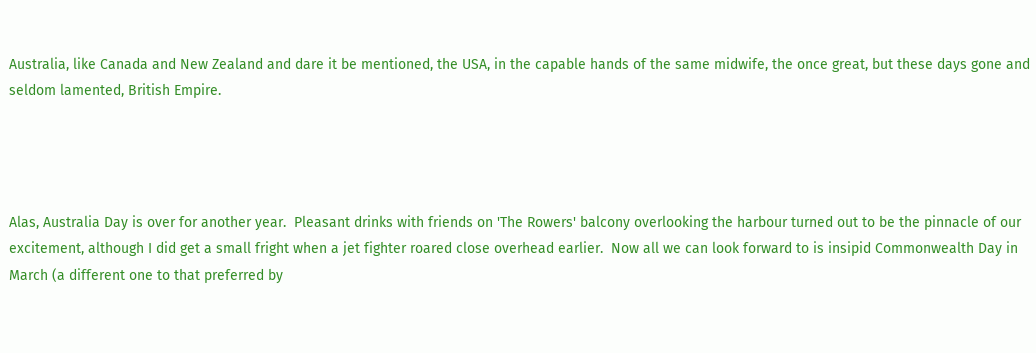Australia, like Canada and New Zealand and dare it be mentioned, the USA, in the capable hands of the same midwife, the once great, but these days gone and seldom lamented, British Empire.




Alas, Australia Day is over for another year.  Pleasant drinks with friends on 'The Rowers' balcony overlooking the harbour turned out to be the pinnacle of our excitement, although I did get a small fright when a jet fighter roared close overhead earlier.  Now all we can look forward to is insipid Commonwealth Day in March (a different one to that preferred by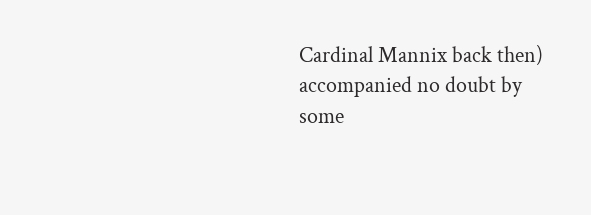Cardinal Mannix back then) accompanied no doubt by some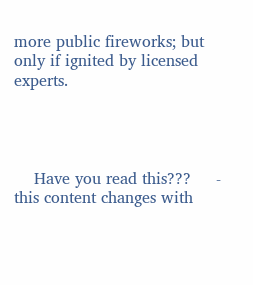more public fireworks; but only if ignited by licensed experts.




    Have you read this???     -  this content changes with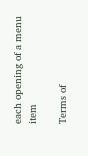each opening of a menu item

Terms of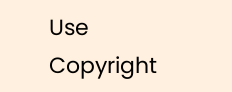Use                                           Copyright